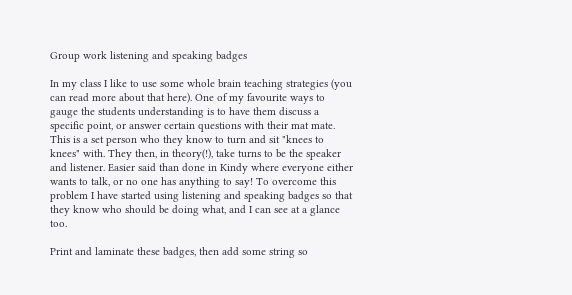Group work listening and speaking badges

In my class I like to use some whole brain teaching strategies (you can read more about that here). One of my favourite ways to gauge the students understanding is to have them discuss a specific point, or answer certain questions with their mat mate. This is a set person who they know to turn and sit "knees to knees" with. They then, in theory(!), take turns to be the speaker and listener. Easier said than done in Kindy where everyone either wants to talk, or no one has anything to say! To overcome this problem I have started using listening and speaking badges so that they know who should be doing what, and I can see at a glance too.

Print and laminate these badges, then add some string so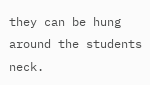they can be hung around the students neck.